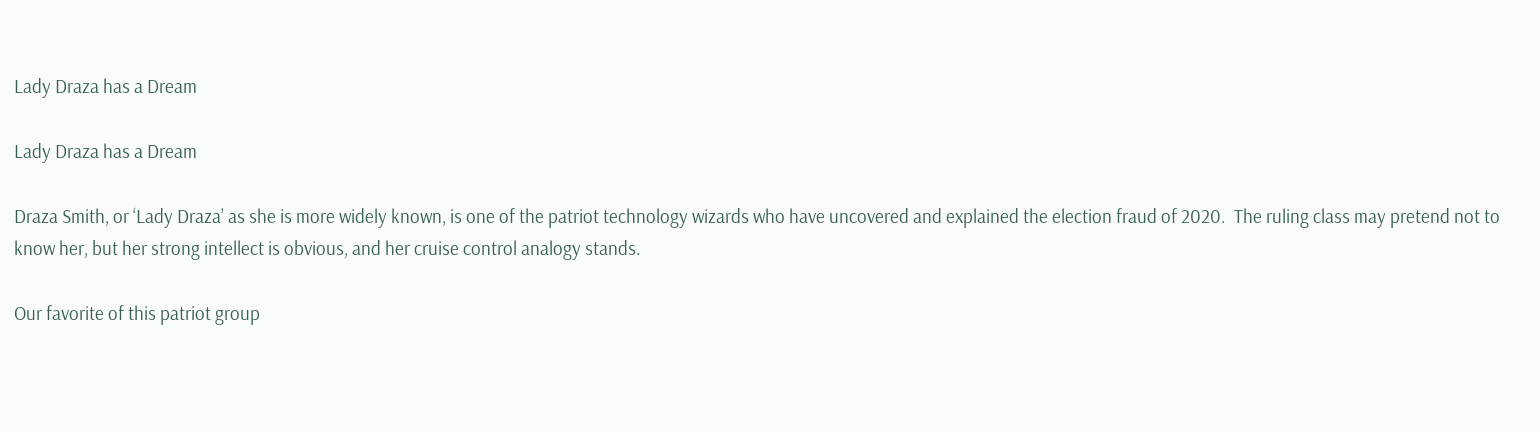Lady Draza has a Dream

Lady Draza has a Dream

Draza Smith, or ‘Lady Draza’ as she is more widely known, is one of the patriot technology wizards who have uncovered and explained the election fraud of 2020.  The ruling class may pretend not to know her, but her strong intellect is obvious, and her cruise control analogy stands.

Our favorite of this patriot group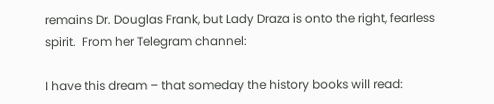remains Dr. Douglas Frank, but Lady Draza is onto the right, fearless spirit.  From her Telegram channel:

I have this dream – that someday the history books will read: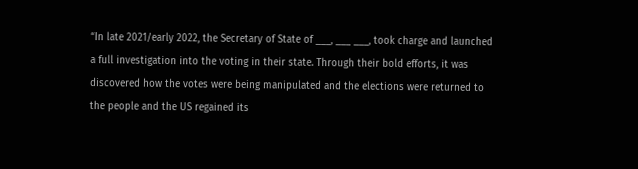“In late 2021/early 2022, the Secretary of State of ___, ___ ___, took charge and launched a full investigation into the voting in their state. Through their bold efforts, it was discovered how the votes were being manipulated and the elections were returned to the people and the US regained its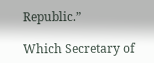Republic.”

Which Secretary of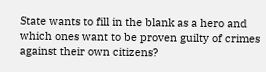State wants to fill in the blank as a hero and which ones want to be proven guilty of crimes against their own citizens?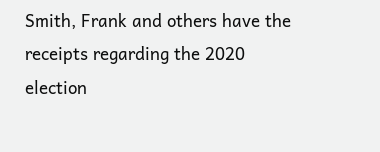Smith, Frank and others have the receipts regarding the 2020 election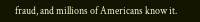fraud, and millions of Americans know it.